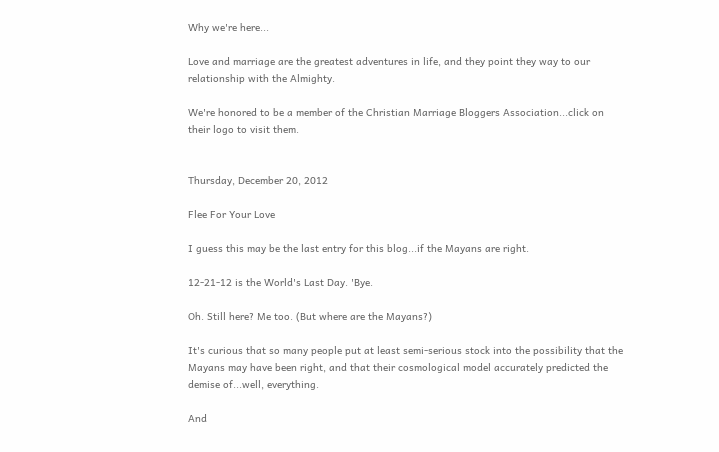Why we're here...

Love and marriage are the greatest adventures in life, and they point they way to our relationship with the Almighty.

We're honored to be a member of the Christian Marriage Bloggers Association...click on their logo to visit them.


Thursday, December 20, 2012

Flee For Your Love

I guess this may be the last entry for this blog...if the Mayans are right.

12-21-12 is the World's Last Day. 'Bye.

Oh. Still here? Me too. (But where are the Mayans?)

It's curious that so many people put at least semi-serious stock into the possibility that the Mayans may have been right, and that their cosmological model accurately predicted the demise of...well, everything.

And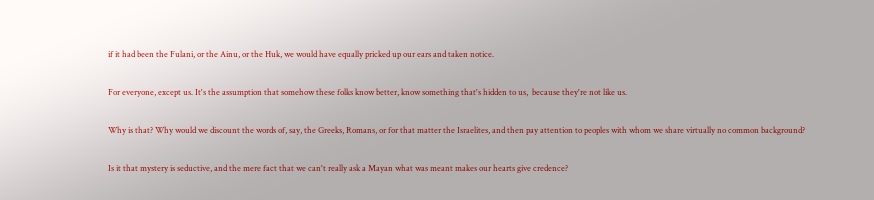if it had been the Fulani, or the Ainu, or the Huk, we would have equally pricked up our ears and taken notice.

For everyone, except us. It's the assumption that somehow these folks know better, know something that's hidden to us,  because they're not like us.

Why is that? Why would we discount the words of, say, the Greeks, Romans, or for that matter the Israelites, and then pay attention to peoples with whom we share virtually no common background?

Is it that mystery is seductive, and the mere fact that we can't really ask a Mayan what was meant makes our hearts give credence?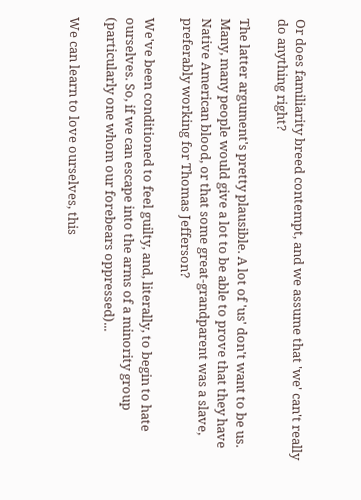Or does familiarity breed contempt, and we assume that 'we' can't really do anything right?

The latter argument's pretty plausible. A lot of 'us' don't want to be us. Many, many people would give a lot to be able to prove that they have Native American blood, or that some great-grandparent was a slave, preferably working for Thomas Jefferson?

We've been conditioned to feel guilty, and, literally, to begin to hate ourselves. So, if we can escape into the arms of a minority group (particularly one whom our forebears oppressed)...

We can learn to love ourselves, this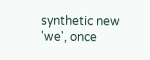synthetic new 'we', once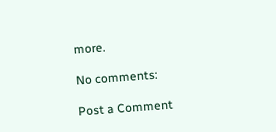more.

No comments:

Post a Comment